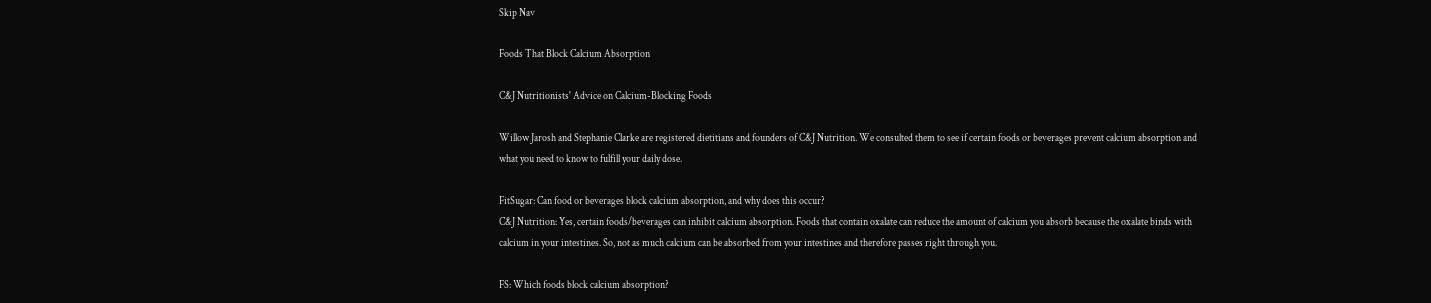Skip Nav

Foods That Block Calcium Absorption

C&J Nutritionists' Advice on Calcium-Blocking Foods

Willow Jarosh and Stephanie Clarke are registered dietitians and founders of C&J Nutrition. We consulted them to see if certain foods or beverages prevent calcium absorption and what you need to know to fulfill your daily dose.

FitSugar: Can food or beverages block calcium absorption, and why does this occur?
C&J Nutrition: Yes, certain foods/beverages can inhibit calcium absorption. Foods that contain oxalate can reduce the amount of calcium you absorb because the oxalate binds with calcium in your intestines. So, not as much calcium can be absorbed from your intestines and therefore passes right through you.

FS: Which foods block calcium absorption?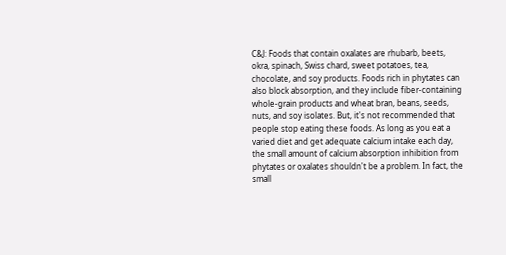C&J: Foods that contain oxalates are rhubarb, beets, okra, spinach, Swiss chard, sweet potatoes, tea, chocolate, and soy products. Foods rich in phytates can also block absorption, and they include fiber-containing whole-grain products and wheat bran, beans, seeds, nuts, and soy isolates. But, it's not recommended that people stop eating these foods. As long as you eat a varied diet and get adequate calcium intake each day, the small amount of calcium absorption inhibition from phytates or oxalates shouldn't be a problem. In fact, the small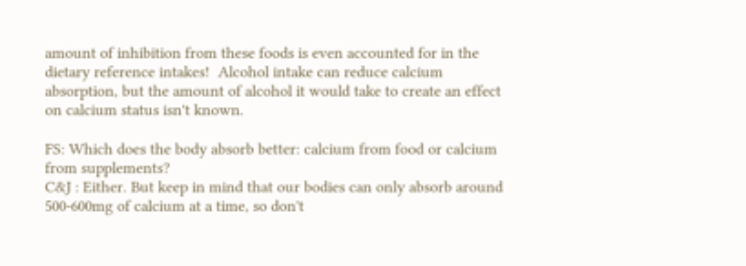amount of inhibition from these foods is even accounted for in the dietary reference intakes!  Alcohol intake can reduce calcium absorption, but the amount of alcohol it would take to create an effect on calcium status isn't known.

FS: Which does the body absorb better: calcium from food or calcium from supplements?
C&J : Either. But keep in mind that our bodies can only absorb around 500-600mg of calcium at a time, so don't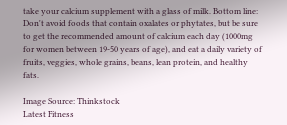take your calcium supplement with a glass of milk. Bottom line: Don't avoid foods that contain oxalates or phytates, but be sure to get the recommended amount of calcium each day (1000mg for women between 19-50 years of age), and eat a daily variety of fruits, veggies, whole grains, beans, lean protein, and healthy fats.

Image Source: Thinkstock
Latest Fitness